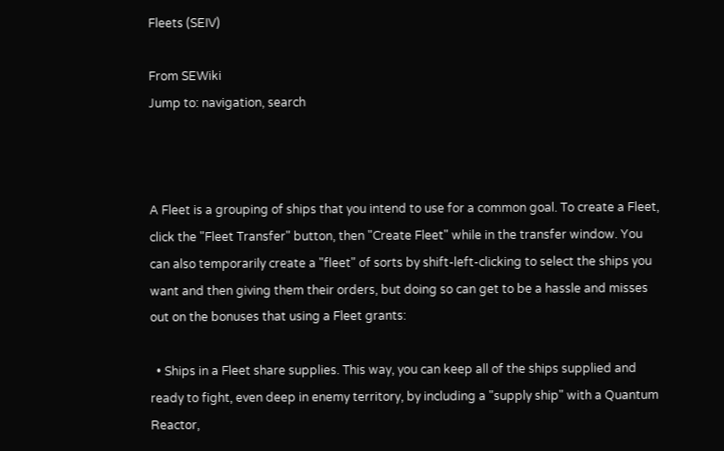Fleets (SEIV)

From SEWiki
Jump to: navigation, search



A Fleet is a grouping of ships that you intend to use for a common goal. To create a Fleet, click the "Fleet Transfer" button, then "Create Fleet" while in the transfer window. You can also temporarily create a "fleet" of sorts by shift-left-clicking to select the ships you want and then giving them their orders, but doing so can get to be a hassle and misses out on the bonuses that using a Fleet grants:

  • Ships in a Fleet share supplies. This way, you can keep all of the ships supplied and ready to fight, even deep in enemy territory, by including a "supply ship" with a Quantum Reactor,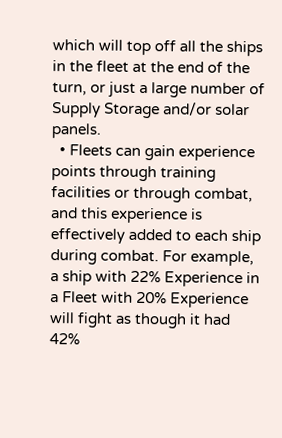which will top off all the ships in the fleet at the end of the turn, or just a large number of Supply Storage and/or solar panels.
  • Fleets can gain experience points through training facilities or through combat, and this experience is effectively added to each ship during combat. For example, a ship with 22% Experience in a Fleet with 20% Experience will fight as though it had 42%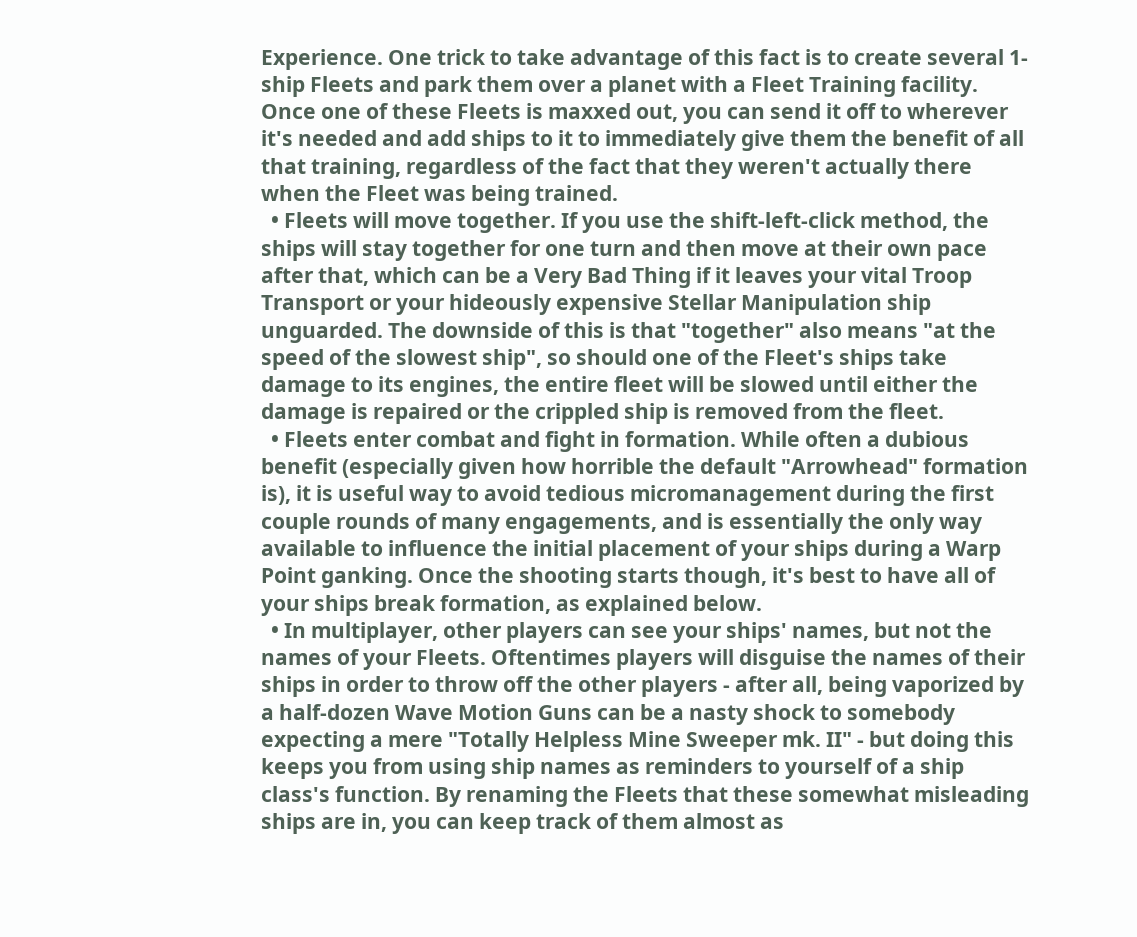Experience. One trick to take advantage of this fact is to create several 1-ship Fleets and park them over a planet with a Fleet Training facility. Once one of these Fleets is maxxed out, you can send it off to wherever it's needed and add ships to it to immediately give them the benefit of all that training, regardless of the fact that they weren't actually there when the Fleet was being trained.
  • Fleets will move together. If you use the shift-left-click method, the ships will stay together for one turn and then move at their own pace after that, which can be a Very Bad Thing if it leaves your vital Troop Transport or your hideously expensive Stellar Manipulation ship unguarded. The downside of this is that "together" also means "at the speed of the slowest ship", so should one of the Fleet's ships take damage to its engines, the entire fleet will be slowed until either the damage is repaired or the crippled ship is removed from the fleet.
  • Fleets enter combat and fight in formation. While often a dubious benefit (especially given how horrible the default "Arrowhead" formation is), it is useful way to avoid tedious micromanagement during the first couple rounds of many engagements, and is essentially the only way available to influence the initial placement of your ships during a Warp Point ganking. Once the shooting starts though, it's best to have all of your ships break formation, as explained below.
  • In multiplayer, other players can see your ships' names, but not the names of your Fleets. Oftentimes players will disguise the names of their ships in order to throw off the other players - after all, being vaporized by a half-dozen Wave Motion Guns can be a nasty shock to somebody expecting a mere "Totally Helpless Mine Sweeper mk. II" - but doing this keeps you from using ship names as reminders to yourself of a ship class's function. By renaming the Fleets that these somewhat misleading ships are in, you can keep track of them almost as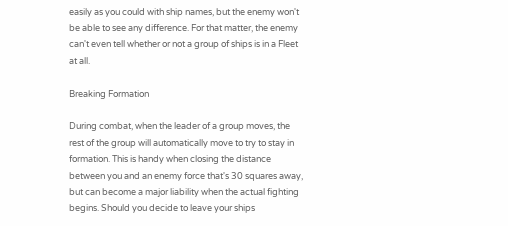easily as you could with ship names, but the enemy won't be able to see any difference. For that matter, the enemy can't even tell whether or not a group of ships is in a Fleet at all.

Breaking Formation

During combat, when the leader of a group moves, the rest of the group will automatically move to try to stay in formation. This is handy when closing the distance between you and an enemy force that's 30 squares away, but can become a major liability when the actual fighting begins. Should you decide to leave your ships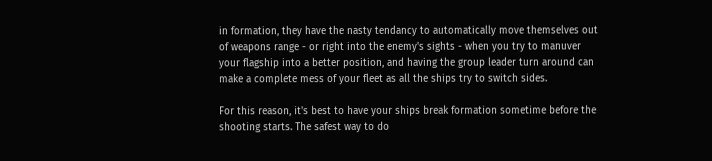in formation, they have the nasty tendancy to automatically move themselves out of weapons range - or right into the enemy's sights - when you try to manuver your flagship into a better position, and having the group leader turn around can make a complete mess of your fleet as all the ships try to switch sides.

For this reason, it's best to have your ships break formation sometime before the shooting starts. The safest way to do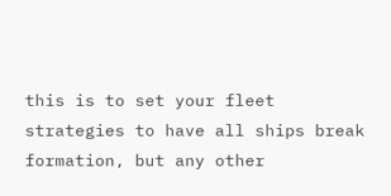this is to set your fleet strategies to have all ships break formation, but any other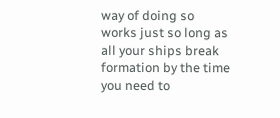way of doing so works just so long as all your ships break formation by the time you need to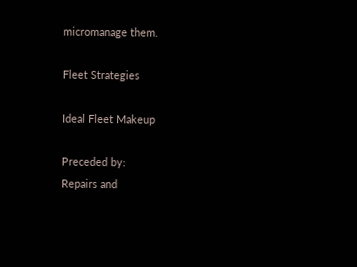micromanage them.

Fleet Strategies

Ideal Fleet Makeup

Preceded by:
Repairs and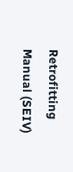Retrofitting
Manual (SEIV)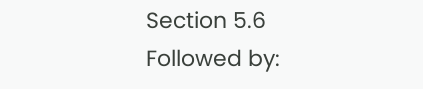Section 5.6
Followed by: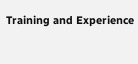Training and Experience